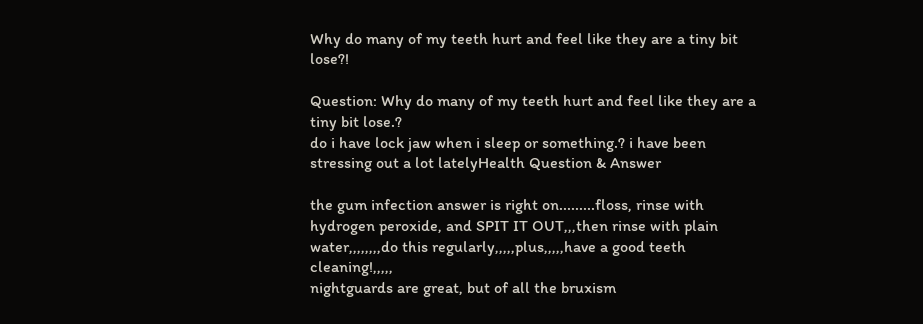Why do many of my teeth hurt and feel like they are a tiny bit lose?!

Question: Why do many of my teeth hurt and feel like they are a tiny bit lose.?
do i have lock jaw when i sleep or something.? i have been stressing out a lot latelyHealth Question & Answer

the gum infection answer is right on.........floss, rinse with hydrogen peroxide, and SPIT IT OUT,,,then rinse with plain water,,,,,,,,do this regularly,,,,,plus,,,,,have a good teeth cleaning!,,,,,
nightguards are great, but of all the bruxism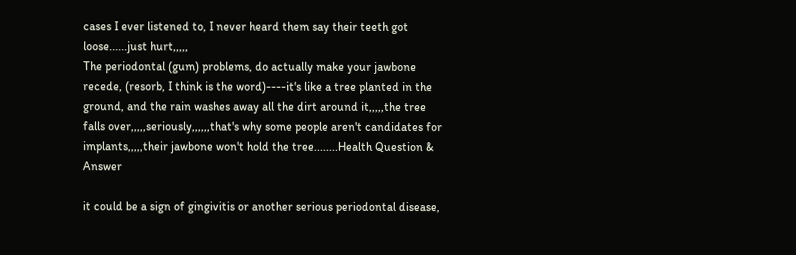cases I ever listened to, I never heard them say their teeth got loose......just hurt,,,,,
The periodontal (gum) problems, do actually make your jawbone recede, (resorb, I think is the word)----it's like a tree planted in the ground, and the rain washes away all the dirt around it,,,,,the tree falls over,,,,,seriously,,,,,,that's why some people aren't candidates for implants,,,,,their jawbone won't hold the tree........Health Question & Answer

it could be a sign of gingivitis or another serious periodontal disease,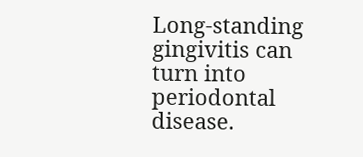Long-standing gingivitis can turn into periodontal disease.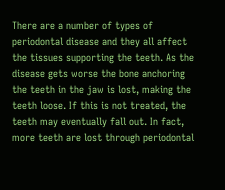There are a number of types of periodontal disease and they all affect the tissues supporting the teeth. As the disease gets worse the bone anchoring the teeth in the jaw is lost, making the teeth loose. If this is not treated, the teeth may eventually fall out. In fact, more teeth are lost through periodontal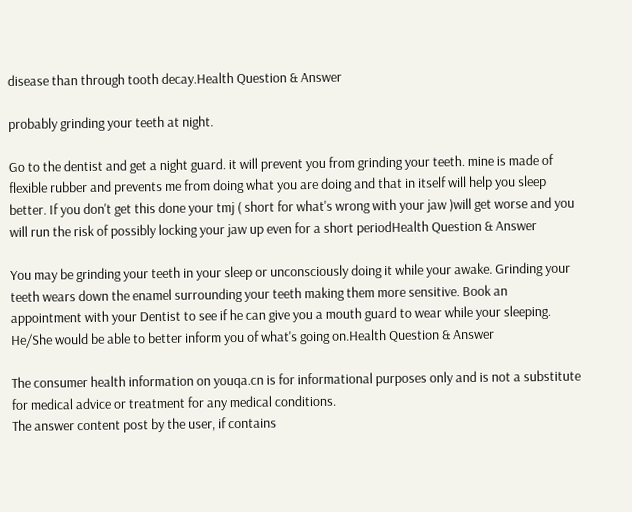disease than through tooth decay.Health Question & Answer

probably grinding your teeth at night.

Go to the dentist and get a night guard. it will prevent you from grinding your teeth. mine is made of flexible rubber and prevents me from doing what you are doing and that in itself will help you sleep better. If you don't get this done your tmj ( short for what's wrong with your jaw )will get worse and you will run the risk of possibly locking your jaw up even for a short periodHealth Question & Answer

You may be grinding your teeth in your sleep or unconsciously doing it while your awake. Grinding your teeth wears down the enamel surrounding your teeth making them more sensitive. Book an appointment with your Dentist to see if he can give you a mouth guard to wear while your sleeping. He/She would be able to better inform you of what's going on.Health Question & Answer

The consumer health information on youqa.cn is for informational purposes only and is not a substitute for medical advice or treatment for any medical conditions.
The answer content post by the user, if contains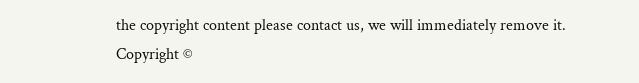the copyright content please contact us, we will immediately remove it.
Copyright ©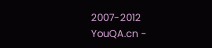2007-2012 YouQA.cn -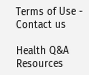Terms of Use -   Contact us

Health Q&A Resources